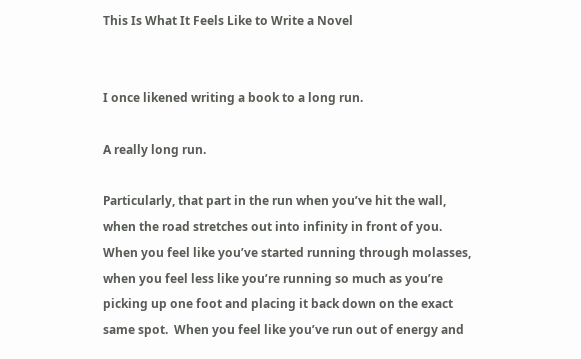This Is What It Feels Like to Write a Novel


I once likened writing a book to a long run.

A really long run.

Particularly, that part in the run when you’ve hit the wall, when the road stretches out into infinity in front of you.  When you feel like you’ve started running through molasses, when you feel less like you’re running so much as you’re picking up one foot and placing it back down on the exact same spot.  When you feel like you’ve run out of energy and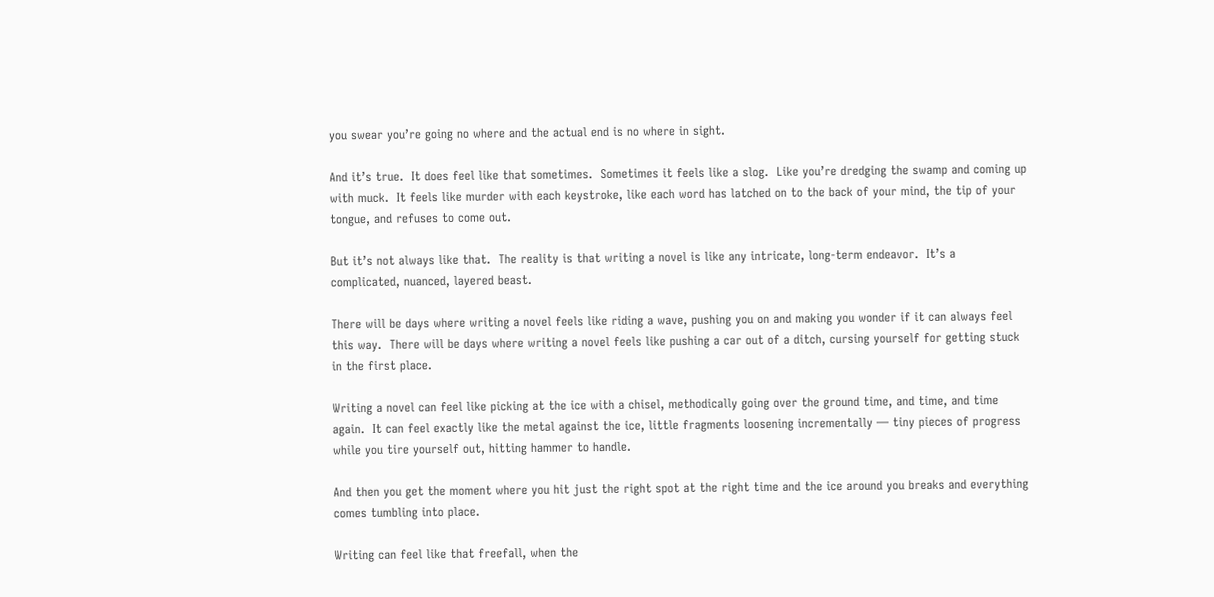you swear you’re going no where and the actual end is no where in sight.

And it’s true.  It does feel like that sometimes.  Sometimes it feels like a slog.  Like you’re dredging the swamp and coming up with muck.  It feels like murder with each keystroke, like each word has latched on to the back of your mind, the tip of your tongue, and refuses to come out.

But it’s not always like that.  The reality is that writing a novel is like any intricate, long-term endeavor.  It’s a complicated, nuanced, layered beast.

There will be days where writing a novel feels like riding a wave, pushing you on and making you wonder if it can always feel this way.  There will be days where writing a novel feels like pushing a car out of a ditch, cursing yourself for getting stuck in the first place.

Writing a novel can feel like picking at the ice with a chisel, methodically going over the ground time, and time, and time again.  It can feel exactly like the metal against the ice, little fragments loosening incrementally — tiny pieces of progress while you tire yourself out, hitting hammer to handle.

And then you get the moment where you hit just the right spot at the right time and the ice around you breaks and everything comes tumbling into place.

Writing can feel like that freefall, when the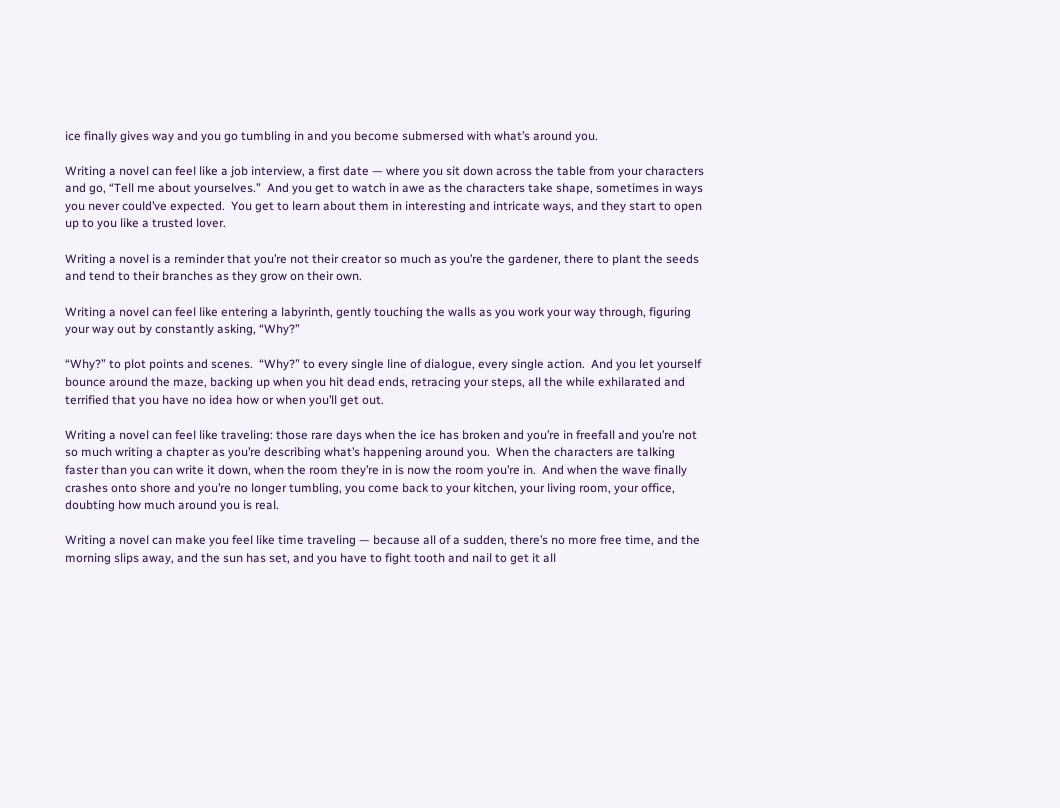ice finally gives way and you go tumbling in and you become submersed with what’s around you.

Writing a novel can feel like a job interview, a first date — where you sit down across the table from your characters and go, “Tell me about yourselves.”  And you get to watch in awe as the characters take shape, sometimes in ways you never could’ve expected.  You get to learn about them in interesting and intricate ways, and they start to open up to you like a trusted lover.

Writing a novel is a reminder that you’re not their creator so much as you’re the gardener, there to plant the seeds and tend to their branches as they grow on their own.

Writing a novel can feel like entering a labyrinth, gently touching the walls as you work your way through, figuring your way out by constantly asking, “Why?”

“Why?” to plot points and scenes.  “Why?” to every single line of dialogue, every single action.  And you let yourself bounce around the maze, backing up when you hit dead ends, retracing your steps, all the while exhilarated and terrified that you have no idea how or when you’ll get out.

Writing a novel can feel like traveling: those rare days when the ice has broken and you’re in freefall and you’re not so much writing a chapter as you’re describing what’s happening around you.  When the characters are talking faster than you can write it down, when the room they’re in is now the room you’re in.  And when the wave finally crashes onto shore and you’re no longer tumbling, you come back to your kitchen, your living room, your office, doubting how much around you is real.

Writing a novel can make you feel like time traveling — because all of a sudden, there’s no more free time, and the morning slips away, and the sun has set, and you have to fight tooth and nail to get it all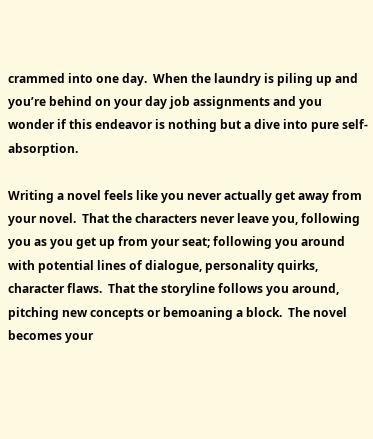crammed into one day.  When the laundry is piling up and you’re behind on your day job assignments and you wonder if this endeavor is nothing but a dive into pure self-absorption.

Writing a novel feels like you never actually get away from your novel.  That the characters never leave you, following you as you get up from your seat; following you around with potential lines of dialogue, personality quirks, character flaws.  That the storyline follows you around, pitching new concepts or bemoaning a block.  The novel becomes your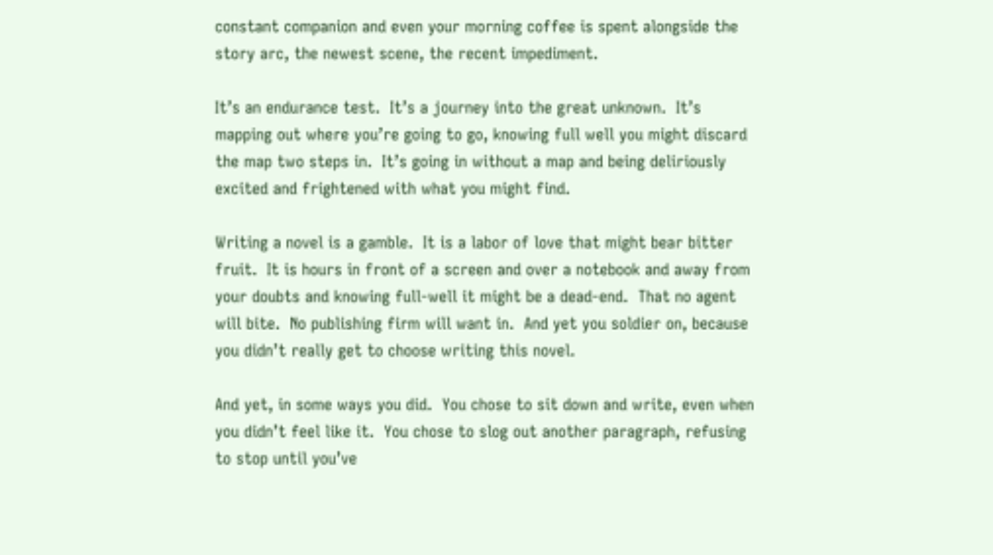constant companion and even your morning coffee is spent alongside the story arc, the newest scene, the recent impediment.

It’s an endurance test.  It’s a journey into the great unknown.  It’s mapping out where you’re going to go, knowing full well you might discard the map two steps in.  It’s going in without a map and being deliriously excited and frightened with what you might find.

Writing a novel is a gamble.  It is a labor of love that might bear bitter fruit.  It is hours in front of a screen and over a notebook and away from your doubts and knowing full-well it might be a dead-end.  That no agent will bite.  No publishing firm will want in.  And yet you soldier on, because you didn’t really get to choose writing this novel.

And yet, in some ways you did.  You chose to sit down and write, even when you didn’t feel like it.  You chose to slog out another paragraph, refusing to stop until you’ve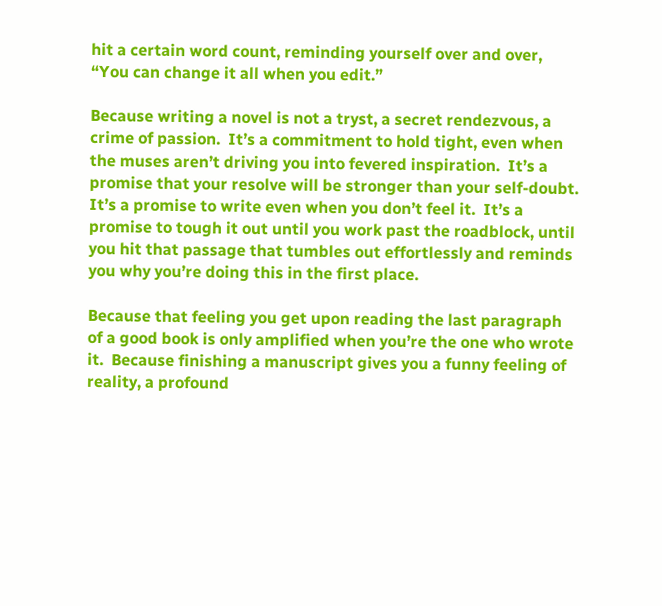hit a certain word count, reminding yourself over and over, “You can change it all when you edit.”

Because writing a novel is not a tryst, a secret rendezvous, a crime of passion.  It’s a commitment to hold tight, even when the muses aren’t driving you into fevered inspiration.  It’s a promise that your resolve will be stronger than your self-doubt.  It’s a promise to write even when you don’t feel it.  It’s a promise to tough it out until you work past the roadblock, until you hit that passage that tumbles out effortlessly and reminds you why you’re doing this in the first place.

Because that feeling you get upon reading the last paragraph of a good book is only amplified when you’re the one who wrote it.  Because finishing a manuscript gives you a funny feeling of reality, a profound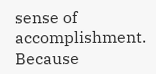sense of accomplishment.  Because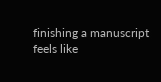finishing a manuscript feels like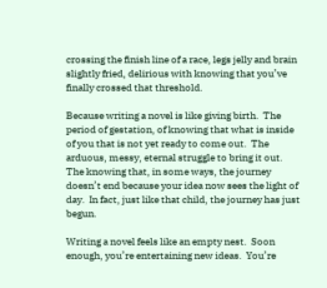crossing the finish line of a race, legs jelly and brain slightly fried, delirious with knowing that you’ve finally crossed that threshold.

Because writing a novel is like giving birth.  The period of gestation, of knowing that what is inside of you that is not yet ready to come out.  The arduous, messy, eternal struggle to bring it out.  The knowing that, in some ways, the journey doesn’t end because your idea now sees the light of day.  In fact, just like that child, the journey has just begun.

Writing a novel feels like an empty nest.  Soon enough, you’re entertaining new ideas.  You’re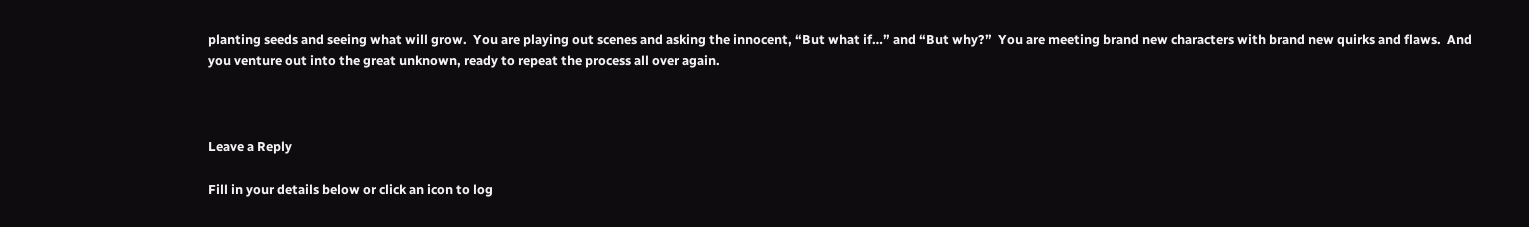planting seeds and seeing what will grow.  You are playing out scenes and asking the innocent, “But what if…” and “But why?”  You are meeting brand new characters with brand new quirks and flaws.  And you venture out into the great unknown, ready to repeat the process all over again.



Leave a Reply

Fill in your details below or click an icon to log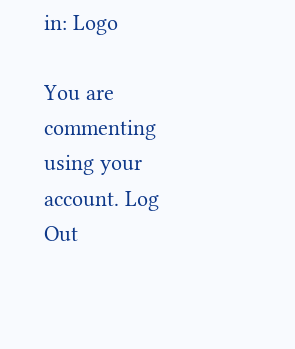in: Logo

You are commenting using your account. Log Out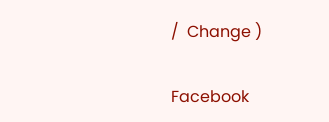/  Change )

Facebook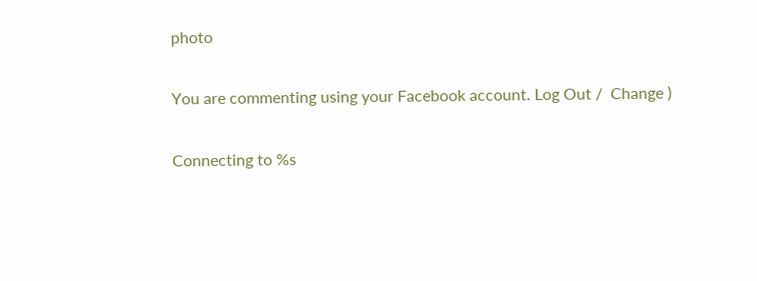photo

You are commenting using your Facebook account. Log Out /  Change )

Connecting to %s